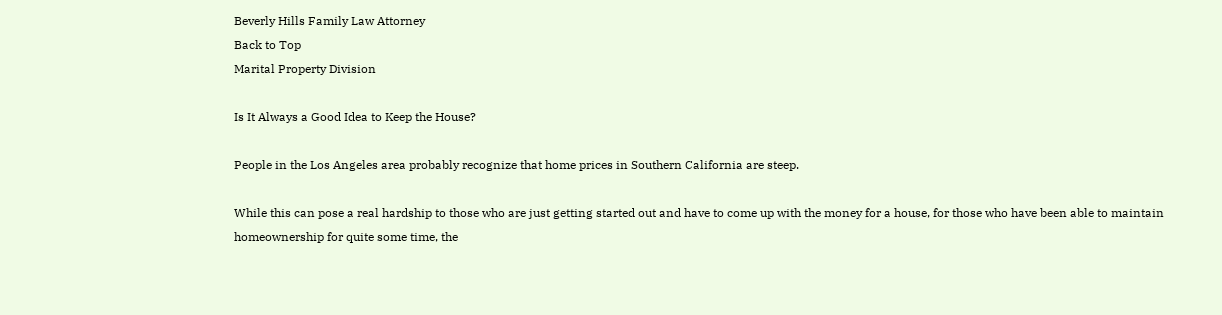Beverly Hills Family Law Attorney
Back to Top
Marital Property Division

Is It Always a Good Idea to Keep the House?

People in the Los Angeles area probably recognize that home prices in Southern California are steep.

While this can pose a real hardship to those who are just getting started out and have to come up with the money for a house, for those who have been able to maintain homeownership for quite some time, the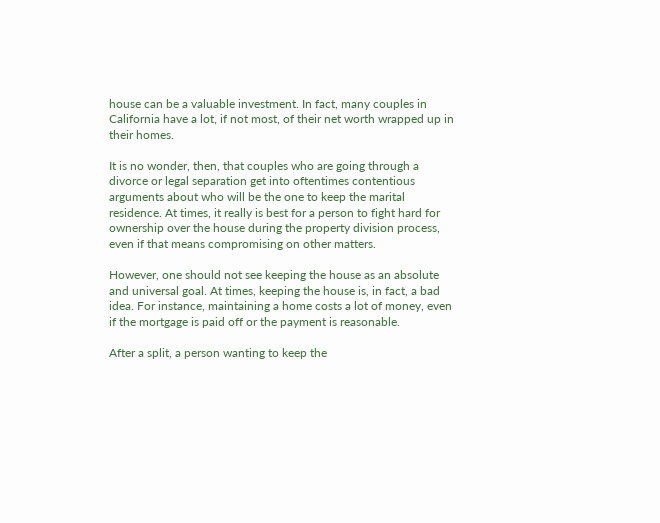house can be a valuable investment. In fact, many couples in California have a lot, if not most, of their net worth wrapped up in their homes.

It is no wonder, then, that couples who are going through a divorce or legal separation get into oftentimes contentious arguments about who will be the one to keep the marital residence. At times, it really is best for a person to fight hard for ownership over the house during the property division process, even if that means compromising on other matters.

However, one should not see keeping the house as an absolute and universal goal. At times, keeping the house is, in fact, a bad idea. For instance, maintaining a home costs a lot of money, even if the mortgage is paid off or the payment is reasonable.

After a split, a person wanting to keep the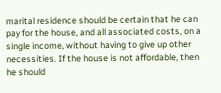marital residence should be certain that he can pay for the house, and all associated costs, on a single income, without having to give up other necessities. If the house is not affordable, then he should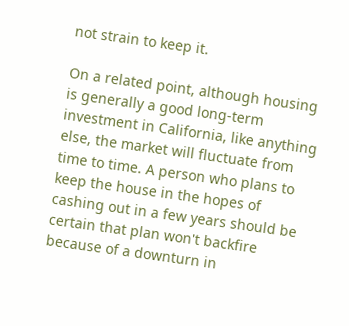not strain to keep it.

On a related point, although housing is generally a good long-term investment in California, like anything else, the market will fluctuate from time to time. A person who plans to keep the house in the hopes of cashing out in a few years should be certain that plan won't backfire because of a downturn in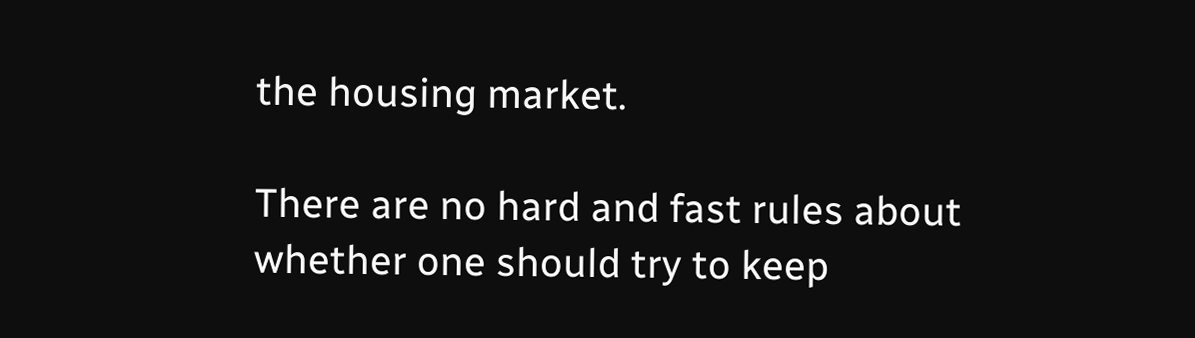the housing market.

There are no hard and fast rules about whether one should try to keep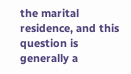the marital residence, and this question is generally a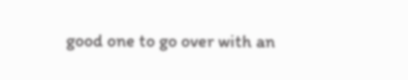good one to go over with an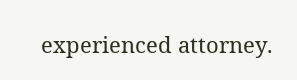experienced attorney.